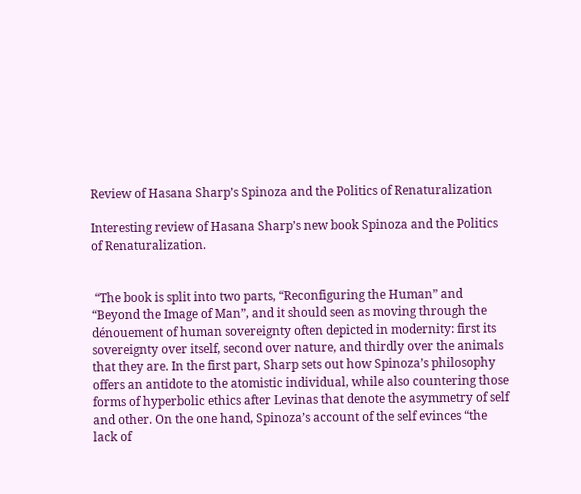Review of Hasana Sharp’s Spinoza and the Politics of Renaturalization

Interesting review of Hasana Sharp’s new book Spinoza and the Politics of Renaturalization.


 “The book is split into two parts, “Reconfiguring the Human” and “Beyond the Image of Man”, and it should seen as moving through the dénouement of human sovereignty often depicted in modernity: first its sovereignty over itself, second over nature, and thirdly over the animals that they are. In the first part, Sharp sets out how Spinoza’s philosophy offers an antidote to the atomistic individual, while also countering those forms of hyperbolic ethics after Levinas that denote the asymmetry of self and other. On the one hand, Spinoza’s account of the self evinces “the lack of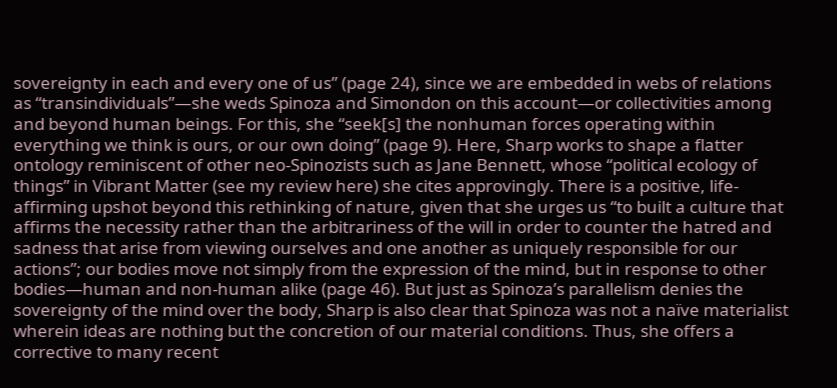sovereignty in each and every one of us” (page 24), since we are embedded in webs of relations as “transindividuals”—she weds Spinoza and Simondon on this account—or collectivities among and beyond human beings. For this, she “seek[s] the nonhuman forces operating within everything we think is ours, or our own doing” (page 9). Here, Sharp works to shape a flatter ontology reminiscent of other neo-Spinozists such as Jane Bennett, whose “political ecology of things” in Vibrant Matter (see my review here) she cites approvingly. There is a positive, life-affirming upshot beyond this rethinking of nature, given that she urges us “to built a culture that affirms the necessity rather than the arbitrariness of the will in order to counter the hatred and sadness that arise from viewing ourselves and one another as uniquely responsible for our actions”; our bodies move not simply from the expression of the mind, but in response to other bodies—human and non-human alike (page 46). But just as Spinoza’s parallelism denies the sovereignty of the mind over the body, Sharp is also clear that Spinoza was not a naïve materialist wherein ideas are nothing but the concretion of our material conditions. Thus, she offers a corrective to many recent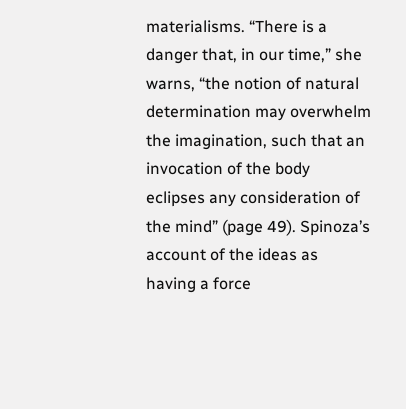materialisms. “There is a danger that, in our time,” she warns, “the notion of natural determination may overwhelm the imagination, such that an invocation of the body eclipses any consideration of the mind” (page 49). Spinoza’s account of the ideas as having a force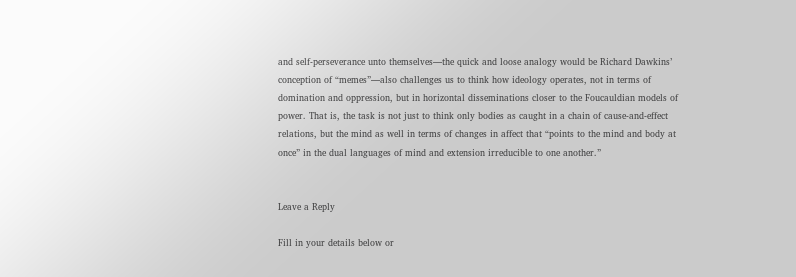and self-perseverance unto themselves—the quick and loose analogy would be Richard Dawkins’ conception of “memes”—also challenges us to think how ideology operates, not in terms of domination and oppression, but in horizontal disseminations closer to the Foucauldian models of power. That is, the task is not just to think only bodies as caught in a chain of cause-and-effect relations, but the mind as well in terms of changes in affect that “points to the mind and body at once” in the dual languages of mind and extension irreducible to one another.”


Leave a Reply

Fill in your details below or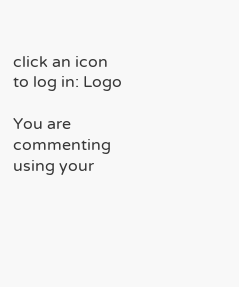click an icon to log in: Logo

You are commenting using your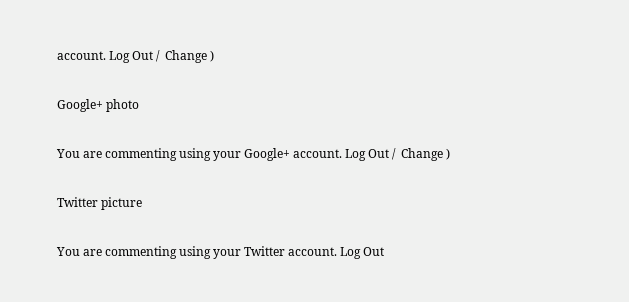account. Log Out /  Change )

Google+ photo

You are commenting using your Google+ account. Log Out /  Change )

Twitter picture

You are commenting using your Twitter account. Log Out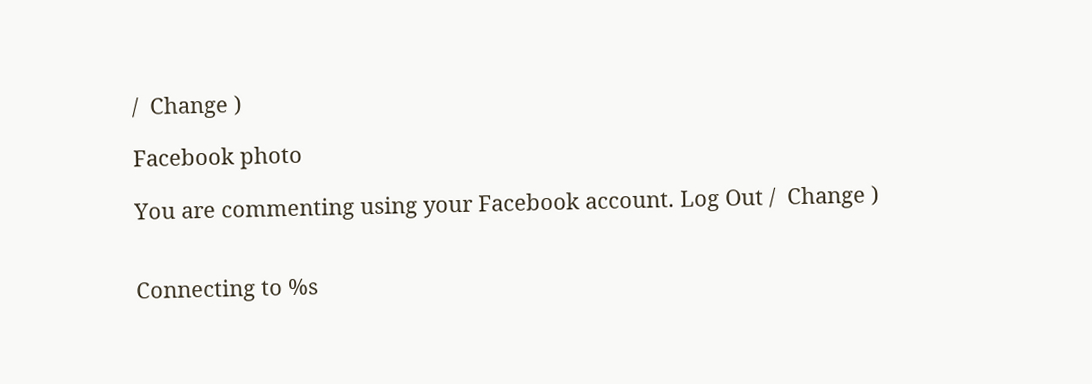/  Change )

Facebook photo

You are commenting using your Facebook account. Log Out /  Change )


Connecting to %s